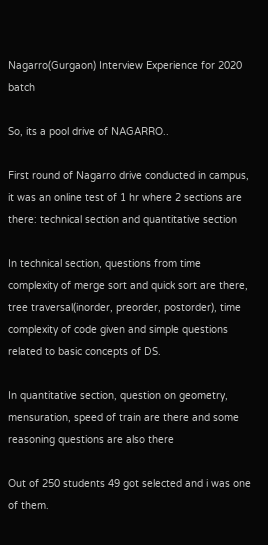Nagarro(Gurgaon) Interview Experience for 2020 batch

So, its a pool drive of NAGARRO..

First round of Nagarro drive conducted in campus, it was an online test of 1 hr where 2 sections are there: technical section and quantitative section

In technical section, questions from time complexity of merge sort and quick sort are there, tree traversal(inorder, preorder, postorder), time complexity of code given and simple questions related to basic concepts of DS.

In quantitative section, question on geometry, mensuration, speed of train are there and some reasoning questions are also there

Out of 250 students 49 got selected and i was one of them.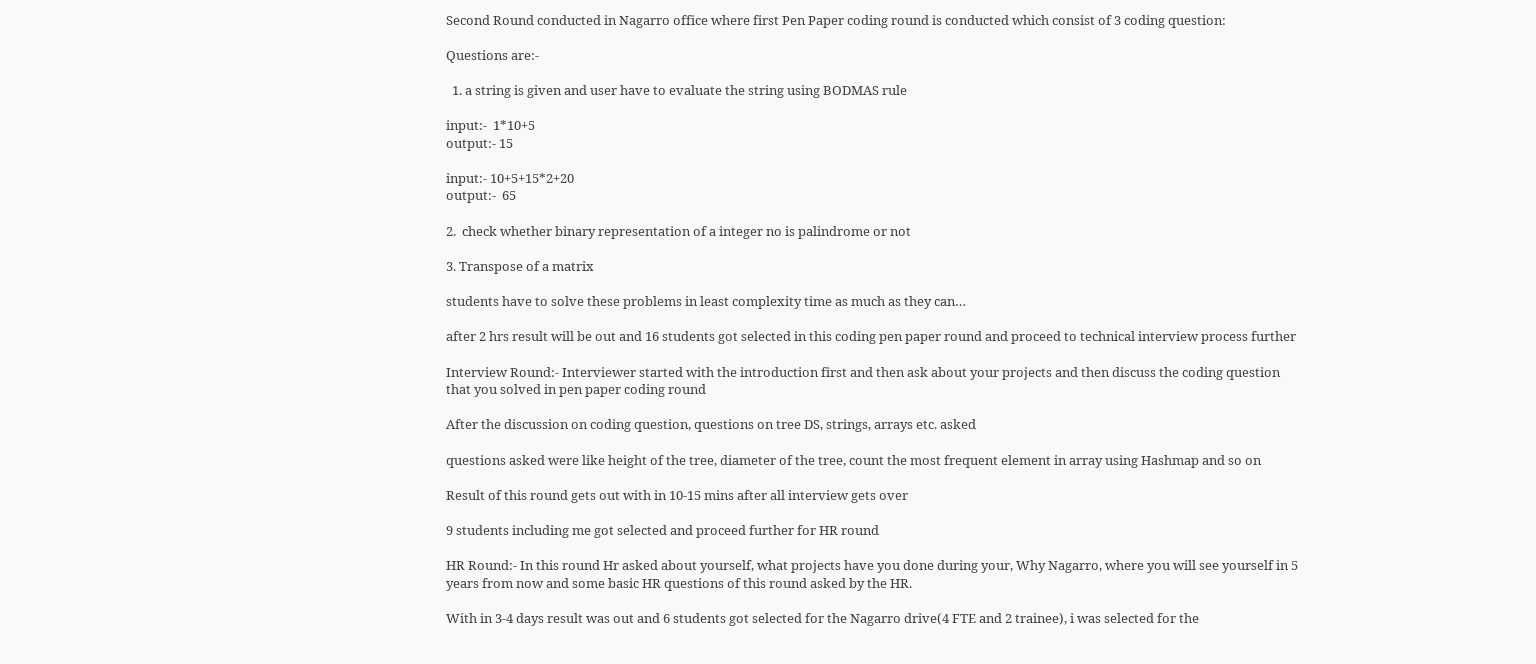Second Round conducted in Nagarro office where first Pen Paper coding round is conducted which consist of 3 coding question:

Questions are:-

  1. a string is given and user have to evaluate the string using BODMAS rule

input:-  1*10+5
output:- 15

input:- 10+5+15*2+20
output:-  65

2.  check whether binary representation of a integer no is palindrome or not

3. Transpose of a matrix

students have to solve these problems in least complexity time as much as they can…

after 2 hrs result will be out and 16 students got selected in this coding pen paper round and proceed to technical interview process further

Interview Round:- Interviewer started with the introduction first and then ask about your projects and then discuss the coding question that you solved in pen paper coding round

After the discussion on coding question, questions on tree DS, strings, arrays etc. asked

questions asked were like height of the tree, diameter of the tree, count the most frequent element in array using Hashmap and so on

Result of this round gets out with in 10-15 mins after all interview gets over

9 students including me got selected and proceed further for HR round

HR Round:- In this round Hr asked about yourself, what projects have you done during your, Why Nagarro, where you will see yourself in 5 years from now and some basic HR questions of this round asked by the HR.

With in 3-4 days result was out and 6 students got selected for the Nagarro drive(4 FTE and 2 trainee), i was selected for the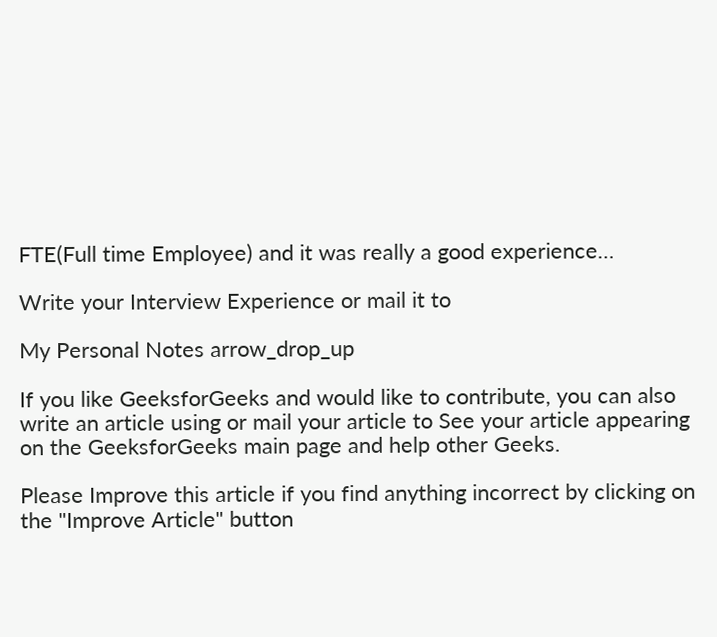FTE(Full time Employee) and it was really a good experience…

Write your Interview Experience or mail it to

My Personal Notes arrow_drop_up

If you like GeeksforGeeks and would like to contribute, you can also write an article using or mail your article to See your article appearing on the GeeksforGeeks main page and help other Geeks.

Please Improve this article if you find anything incorrect by clicking on the "Improve Article" button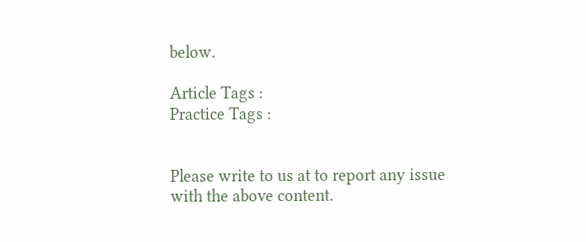below.

Article Tags :
Practice Tags :


Please write to us at to report any issue with the above content.